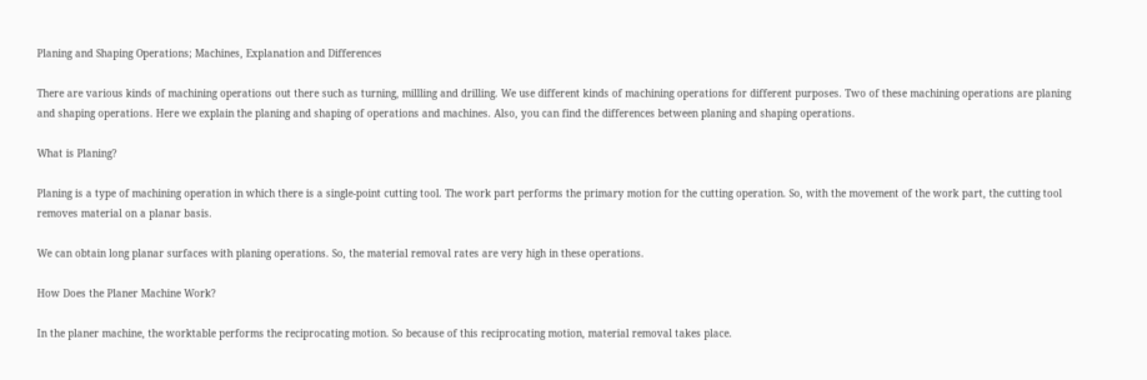Planing and Shaping Operations; Machines, Explanation and Differences

There are various kinds of machining operations out there such as turning, millling and drilling. We use different kinds of machining operations for different purposes. Two of these machining operations are planing and shaping operations. Here we explain the planing and shaping of operations and machines. Also, you can find the differences between planing and shaping operations.

What is Planing?

Planing is a type of machining operation in which there is a single-point cutting tool. The work part performs the primary motion for the cutting operation. So, with the movement of the work part, the cutting tool removes material on a planar basis.

We can obtain long planar surfaces with planing operations. So, the material removal rates are very high in these operations.

How Does the Planer Machine Work?

In the planer machine, the worktable performs the reciprocating motion. So because of this reciprocating motion, material removal takes place.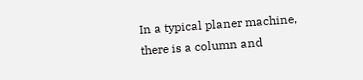In a typical planer machine, there is a column and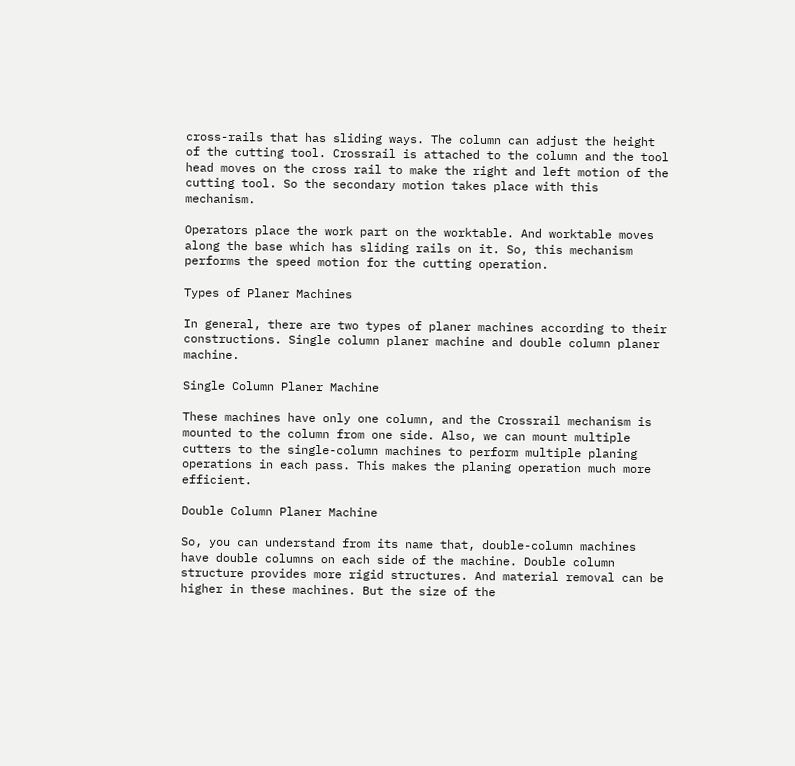cross-rails that has sliding ways. The column can adjust the height of the cutting tool. Crossrail is attached to the column and the tool head moves on the cross rail to make the right and left motion of the cutting tool. So the secondary motion takes place with this mechanism.

Operators place the work part on the worktable. And worktable moves along the base which has sliding rails on it. So, this mechanism performs the speed motion for the cutting operation.

Types of Planer Machines

In general, there are two types of planer machines according to their constructions. Single column planer machine and double column planer machine.

Single Column Planer Machine

These machines have only one column, and the Crossrail mechanism is mounted to the column from one side. Also, we can mount multiple cutters to the single-column machines to perform multiple planing operations in each pass. This makes the planing operation much more efficient.

Double Column Planer Machine

So, you can understand from its name that, double-column machines have double columns on each side of the machine. Double column structure provides more rigid structures. And material removal can be higher in these machines. But the size of the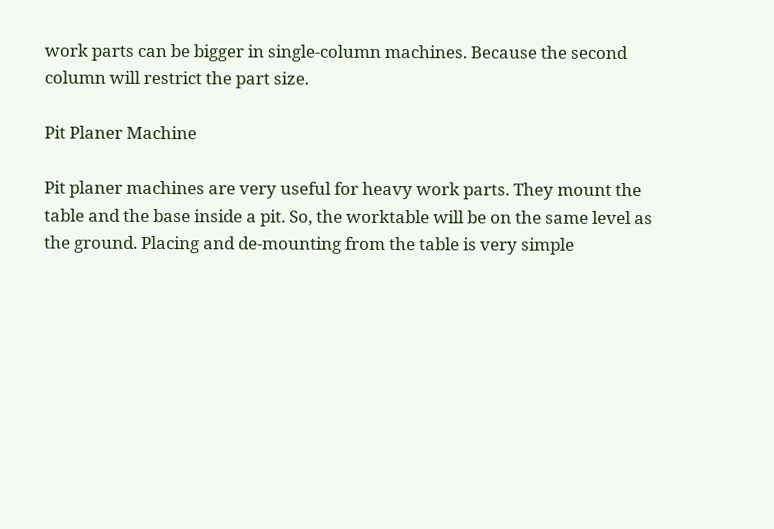work parts can be bigger in single-column machines. Because the second column will restrict the part size.

Pit Planer Machine

Pit planer machines are very useful for heavy work parts. They mount the table and the base inside a pit. So, the worktable will be on the same level as the ground. Placing and de-mounting from the table is very simple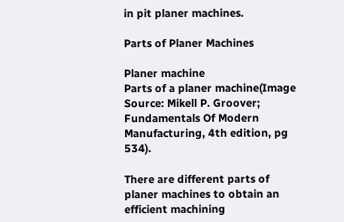in pit planer machines.

Parts of Planer Machines

Planer machine
Parts of a planer machine(Image Source: Mikell P. Groover; Fundamentals Of Modern Manufacturing, 4th edition, pg 534).

There are different parts of planer machines to obtain an efficient machining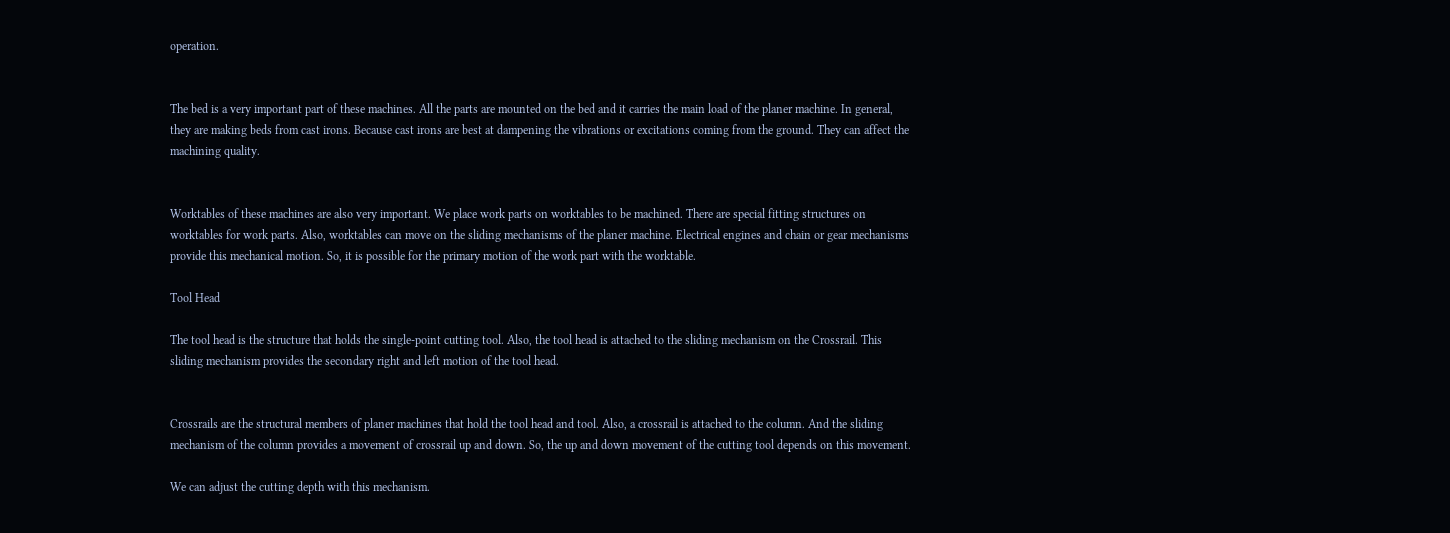operation.


The bed is a very important part of these machines. All the parts are mounted on the bed and it carries the main load of the planer machine. In general, they are making beds from cast irons. Because cast irons are best at dampening the vibrations or excitations coming from the ground. They can affect the machining quality.


Worktables of these machines are also very important. We place work parts on worktables to be machined. There are special fitting structures on worktables for work parts. Also, worktables can move on the sliding mechanisms of the planer machine. Electrical engines and chain or gear mechanisms provide this mechanical motion. So, it is possible for the primary motion of the work part with the worktable.

Tool Head

The tool head is the structure that holds the single-point cutting tool. Also, the tool head is attached to the sliding mechanism on the Crossrail. This sliding mechanism provides the secondary right and left motion of the tool head.


Crossrails are the structural members of planer machines that hold the tool head and tool. Also, a crossrail is attached to the column. And the sliding mechanism of the column provides a movement of crossrail up and down. So, the up and down movement of the cutting tool depends on this movement.

We can adjust the cutting depth with this mechanism.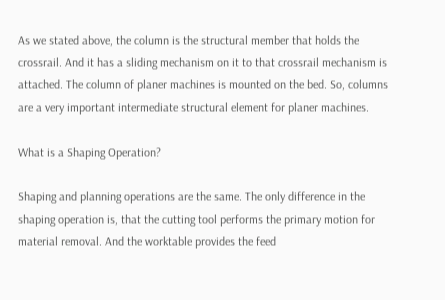As we stated above, the column is the structural member that holds the crossrail. And it has a sliding mechanism on it to that crossrail mechanism is attached. The column of planer machines is mounted on the bed. So, columns are a very important intermediate structural element for planer machines.

What is a Shaping Operation?

Shaping and planning operations are the same. The only difference in the shaping operation is, that the cutting tool performs the primary motion for material removal. And the worktable provides the feed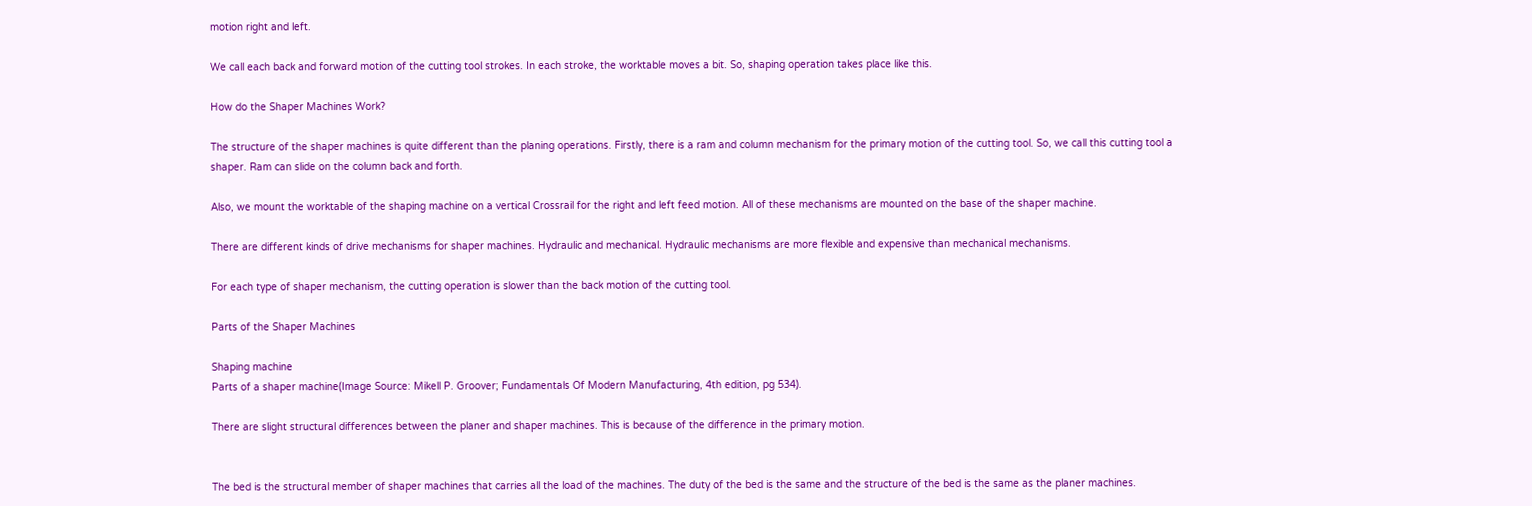motion right and left.

We call each back and forward motion of the cutting tool strokes. In each stroke, the worktable moves a bit. So, shaping operation takes place like this.

How do the Shaper Machines Work?

The structure of the shaper machines is quite different than the planing operations. Firstly, there is a ram and column mechanism for the primary motion of the cutting tool. So, we call this cutting tool a shaper. Ram can slide on the column back and forth.

Also, we mount the worktable of the shaping machine on a vertical Crossrail for the right and left feed motion. All of these mechanisms are mounted on the base of the shaper machine.

There are different kinds of drive mechanisms for shaper machines. Hydraulic and mechanical. Hydraulic mechanisms are more flexible and expensive than mechanical mechanisms.

For each type of shaper mechanism, the cutting operation is slower than the back motion of the cutting tool.

Parts of the Shaper Machines

Shaping machine
Parts of a shaper machine(Image Source: Mikell P. Groover; Fundamentals Of Modern Manufacturing, 4th edition, pg 534).

There are slight structural differences between the planer and shaper machines. This is because of the difference in the primary motion.


The bed is the structural member of shaper machines that carries all the load of the machines. The duty of the bed is the same and the structure of the bed is the same as the planer machines.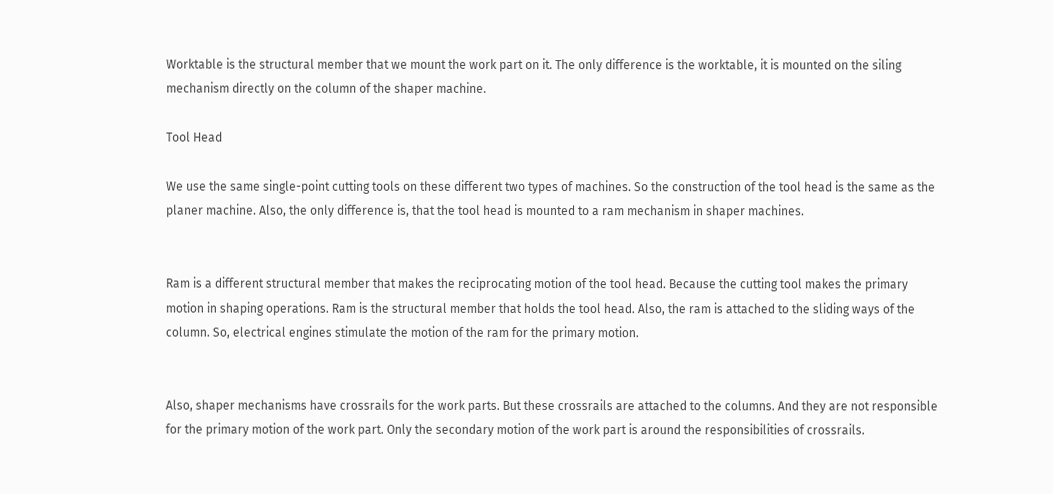Worktable is the structural member that we mount the work part on it. The only difference is the worktable, it is mounted on the siling mechanism directly on the column of the shaper machine.

Tool Head

We use the same single-point cutting tools on these different two types of machines. So the construction of the tool head is the same as the planer machine. Also, the only difference is, that the tool head is mounted to a ram mechanism in shaper machines.


Ram is a different structural member that makes the reciprocating motion of the tool head. Because the cutting tool makes the primary motion in shaping operations. Ram is the structural member that holds the tool head. Also, the ram is attached to the sliding ways of the column. So, electrical engines stimulate the motion of the ram for the primary motion.


Also, shaper mechanisms have crossrails for the work parts. But these crossrails are attached to the columns. And they are not responsible for the primary motion of the work part. Only the secondary motion of the work part is around the responsibilities of crossrails.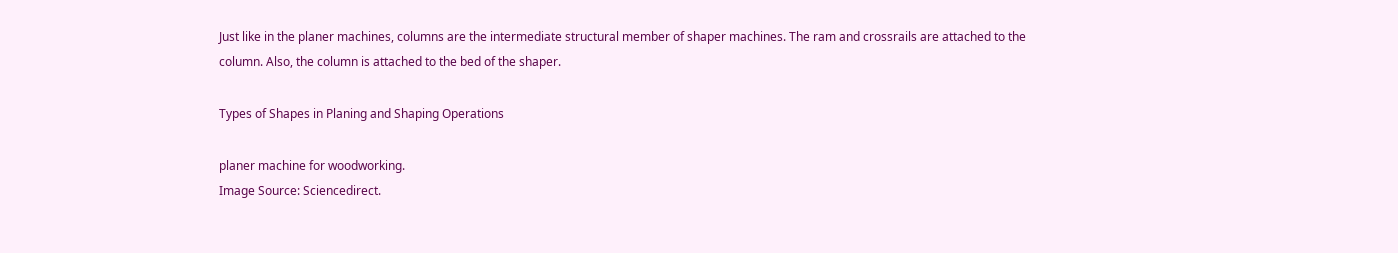Just like in the planer machines, columns are the intermediate structural member of shaper machines. The ram and crossrails are attached to the column. Also, the column is attached to the bed of the shaper.

Types of Shapes in Planing and Shaping Operations

planer machine for woodworking.
Image Source: Sciencedirect.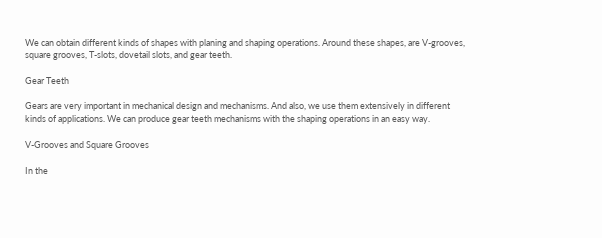We can obtain different kinds of shapes with planing and shaping operations. Around these shapes, are V-grooves, square grooves, T-slots, dovetail slots, and gear teeth.

Gear Teeth

Gears are very important in mechanical design and mechanisms. And also, we use them extensively in different kinds of applications. We can produce gear teeth mechanisms with the shaping operations in an easy way.

V-Grooves and Square Grooves

In the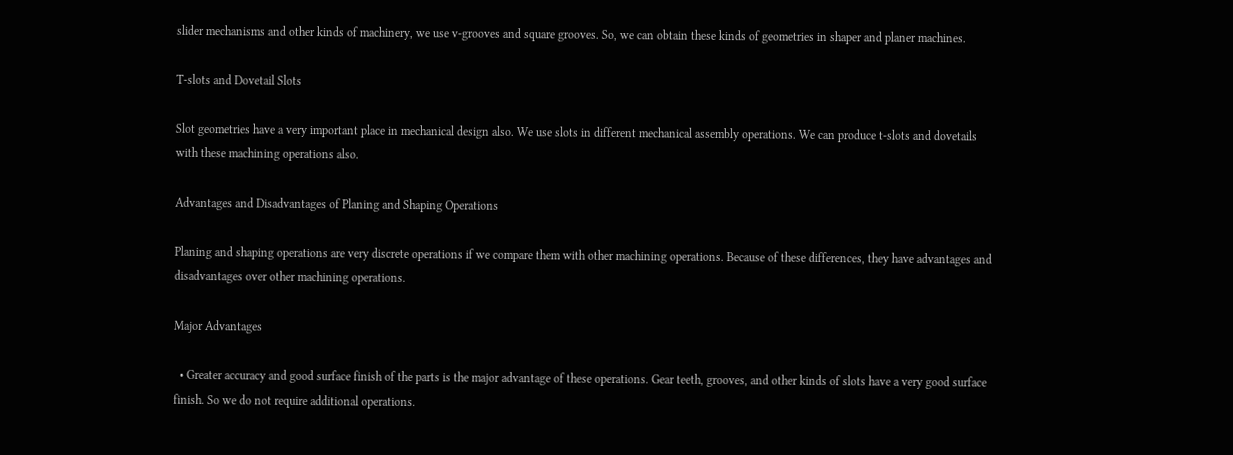slider mechanisms and other kinds of machinery, we use v-grooves and square grooves. So, we can obtain these kinds of geometries in shaper and planer machines.

T-slots and Dovetail Slots

Slot geometries have a very important place in mechanical design also. We use slots in different mechanical assembly operations. We can produce t-slots and dovetails with these machining operations also.

Advantages and Disadvantages of Planing and Shaping Operations

Planing and shaping operations are very discrete operations if we compare them with other machining operations. Because of these differences, they have advantages and disadvantages over other machining operations.

Major Advantages

  • Greater accuracy and good surface finish of the parts is the major advantage of these operations. Gear teeth, grooves, and other kinds of slots have a very good surface finish. So we do not require additional operations.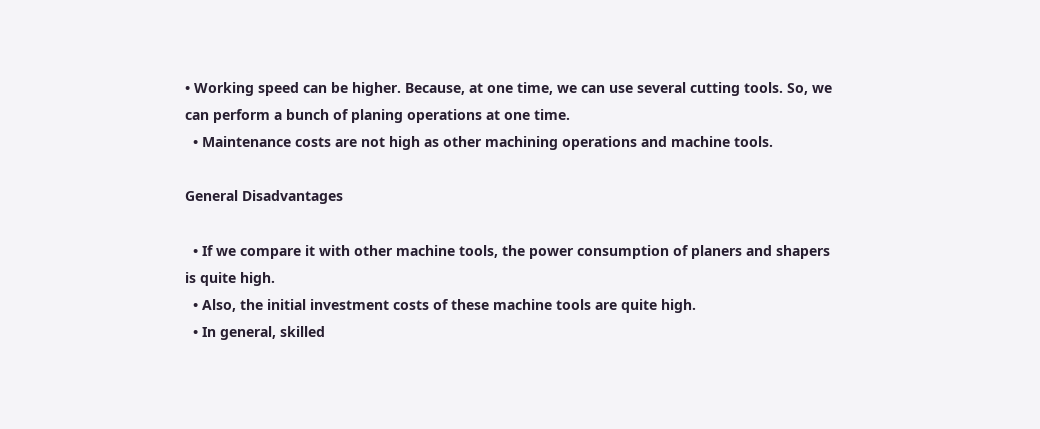• Working speed can be higher. Because, at one time, we can use several cutting tools. So, we can perform a bunch of planing operations at one time.
  • Maintenance costs are not high as other machining operations and machine tools.

General Disadvantages

  • If we compare it with other machine tools, the power consumption of planers and shapers is quite high.
  • Also, the initial investment costs of these machine tools are quite high.
  • In general, skilled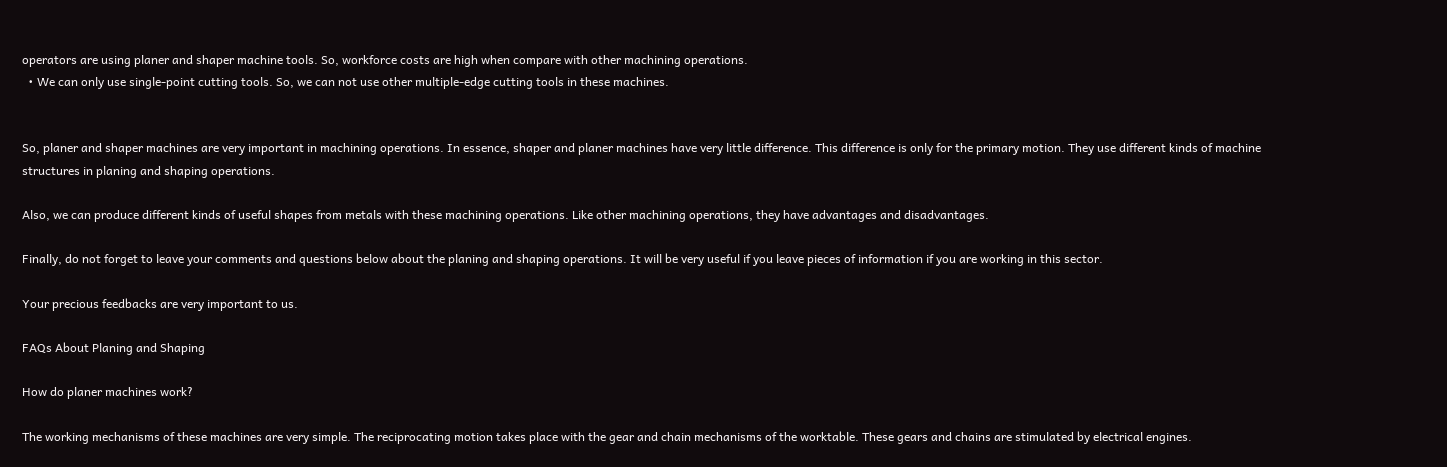operators are using planer and shaper machine tools. So, workforce costs are high when compare with other machining operations.
  • We can only use single-point cutting tools. So, we can not use other multiple-edge cutting tools in these machines.


So, planer and shaper machines are very important in machining operations. In essence, shaper and planer machines have very little difference. This difference is only for the primary motion. They use different kinds of machine structures in planing and shaping operations.

Also, we can produce different kinds of useful shapes from metals with these machining operations. Like other machining operations, they have advantages and disadvantages.

Finally, do not forget to leave your comments and questions below about the planing and shaping operations. It will be very useful if you leave pieces of information if you are working in this sector.

Your precious feedbacks are very important to us.

FAQs About Planing and Shaping

How do planer machines work?

The working mechanisms of these machines are very simple. The reciprocating motion takes place with the gear and chain mechanisms of the worktable. These gears and chains are stimulated by electrical engines.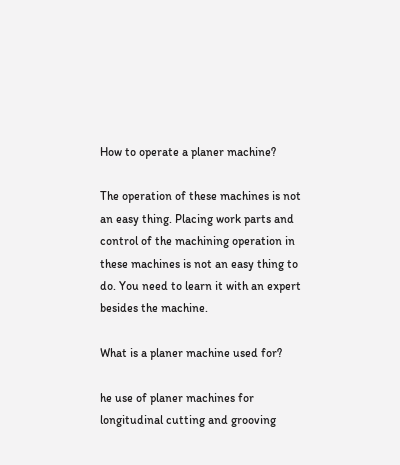How to operate a planer machine?

The operation of these machines is not an easy thing. Placing work parts and control of the machining operation in these machines is not an easy thing to do. You need to learn it with an expert besides the machine.

What is a planer machine used for?

he use of planer machines for longitudinal cutting and grooving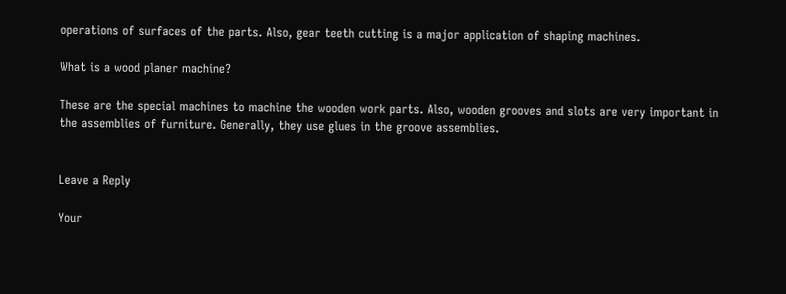operations of surfaces of the parts. Also, gear teeth cutting is a major application of shaping machines.

What is a wood planer machine?

These are the special machines to machine the wooden work parts. Also, wooden grooves and slots are very important in the assemblies of furniture. Generally, they use glues in the groove assemblies.


Leave a Reply

Your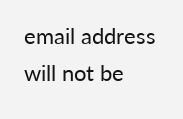email address will not be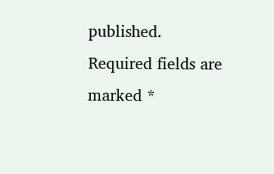published. Required fields are marked *